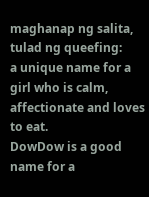maghanap ng salita, tulad ng queefing:
a unique name for a girl who is calm, affectionate and loves to eat.
DowDow is a good name for a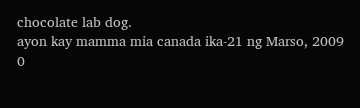chocolate lab dog.
ayon kay mamma mia canada ika-21 ng Marso, 2009
0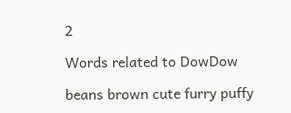2

Words related to DowDow

beans brown cute furry puffy